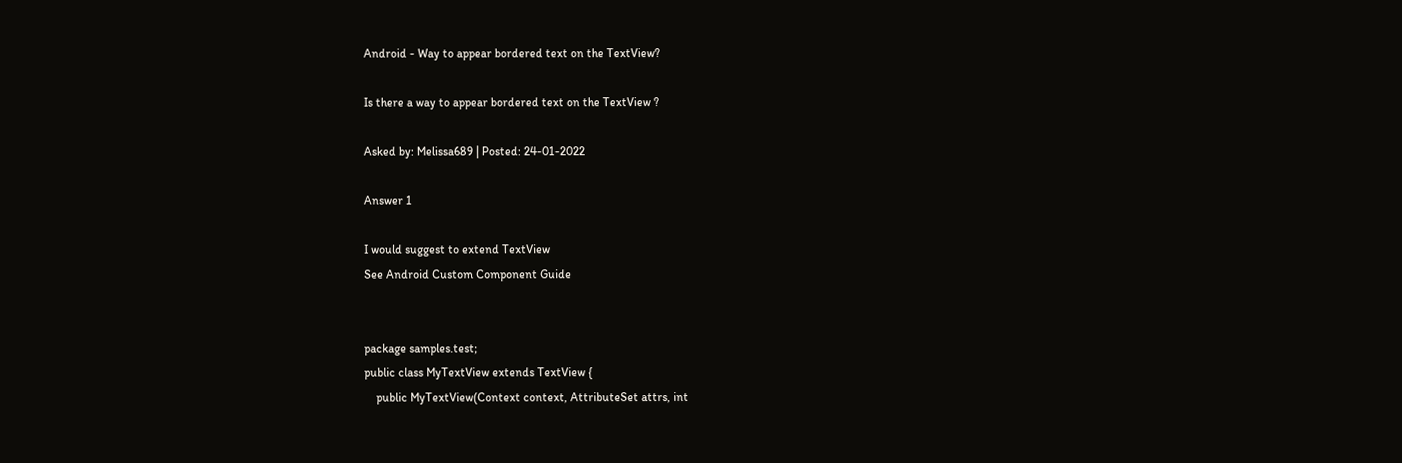Android - Way to appear bordered text on the TextView?

Is there a way to appear bordered text on the TextView ?

Asked by: Melissa689 | Posted: 24-01-2022

Answer 1

I would suggest to extend TextView
See Android Custom Component Guide


package samples.test;
public class MyTextView extends TextView {
    public MyTextView(Context context, AttributeSet attrs, int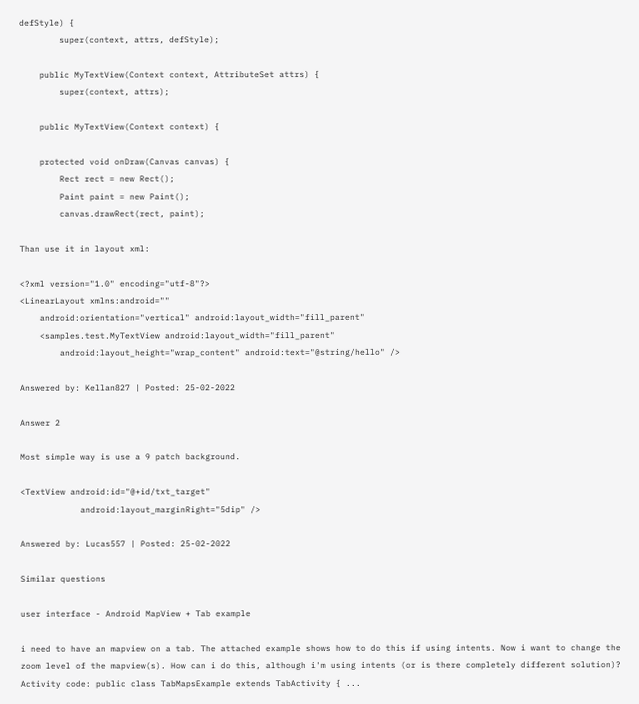defStyle) {
        super(context, attrs, defStyle);

    public MyTextView(Context context, AttributeSet attrs) {
        super(context, attrs);

    public MyTextView(Context context) {

    protected void onDraw(Canvas canvas) {
        Rect rect = new Rect();
        Paint paint = new Paint();
        canvas.drawRect(rect, paint);

Than use it in layout xml:

<?xml version="1.0" encoding="utf-8"?>
<LinearLayout xmlns:android=""
    android:orientation="vertical" android:layout_width="fill_parent"
    <samples.test.MyTextView android:layout_width="fill_parent"
        android:layout_height="wrap_content" android:text="@string/hello" />

Answered by: Kellan827 | Posted: 25-02-2022

Answer 2

Most simple way is use a 9 patch background.

<TextView android:id="@+id/txt_target"
            android:layout_marginRight="5dip" />

Answered by: Lucas557 | Posted: 25-02-2022

Similar questions

user interface - Android MapView + Tab example

i need to have an mapview on a tab. The attached example shows how to do this if using intents. Now i want to change the zoom level of the mapview(s). How can i do this, although i'm using intents (or is there completely different solution)? Activity code: public class TabMapsExample extends TabActivity { ...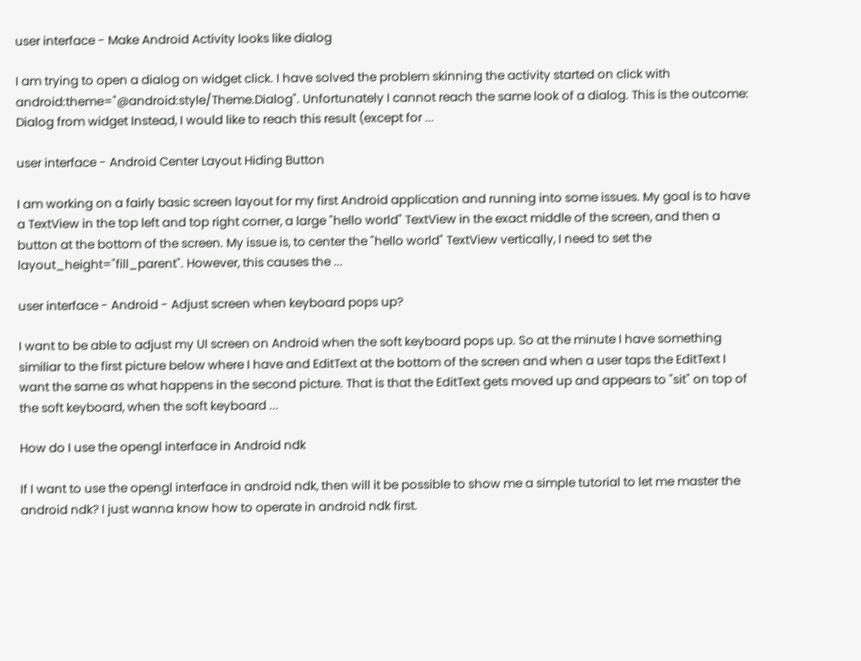user interface - Make Android Activity looks like dialog

I am trying to open a dialog on widget click. I have solved the problem skinning the activity started on click with android:theme="@android:style/Theme.Dialog". Unfortunately I cannot reach the same look of a dialog. This is the outcome: Dialog from widget Instead, I would like to reach this result (except for ...

user interface - Android Center Layout Hiding Button

I am working on a fairly basic screen layout for my first Android application and running into some issues. My goal is to have a TextView in the top left and top right corner, a large "hello world" TextView in the exact middle of the screen, and then a button at the bottom of the screen. My issue is, to center the "hello world" TextView vertically, I need to set the layout_height="fill_parent". However, this causes the ...

user interface - Android - Adjust screen when keyboard pops up?

I want to be able to adjust my UI screen on Android when the soft keyboard pops up. So at the minute I have something similiar to the first picture below where I have and EditText at the bottom of the screen and when a user taps the EditText I want the same as what happens in the second picture. That is that the EditText gets moved up and appears to "sit" on top of the soft keyboard, when the soft keyboard ...

How do I use the opengl interface in Android ndk

If I want to use the opengl interface in android ndk, then will it be possible to show me a simple tutorial to let me master the android ndk? I just wanna know how to operate in android ndk first.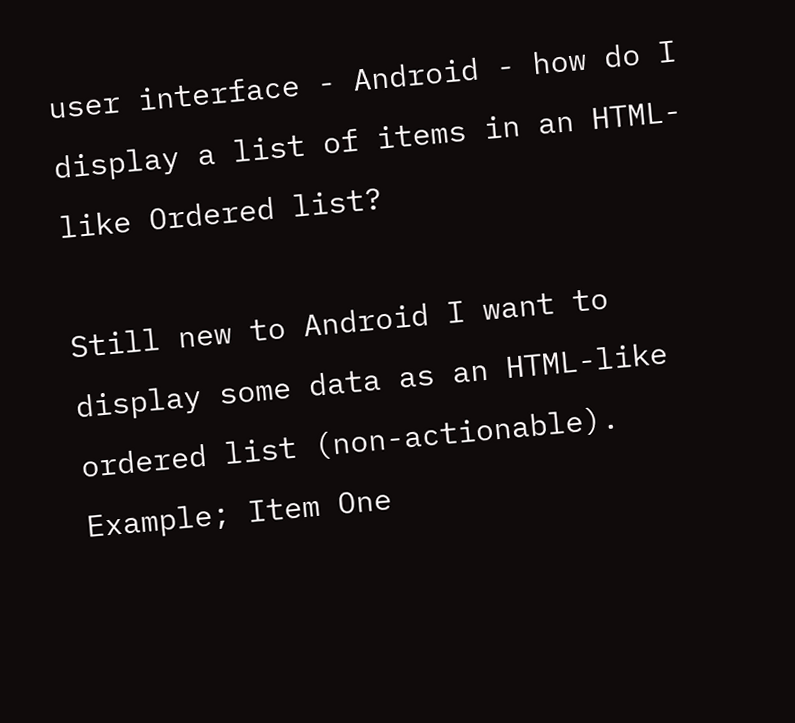user interface - Android - how do I display a list of items in an HTML-like Ordered list?

Still new to Android I want to display some data as an HTML-like ordered list (non-actionable). Example; Item One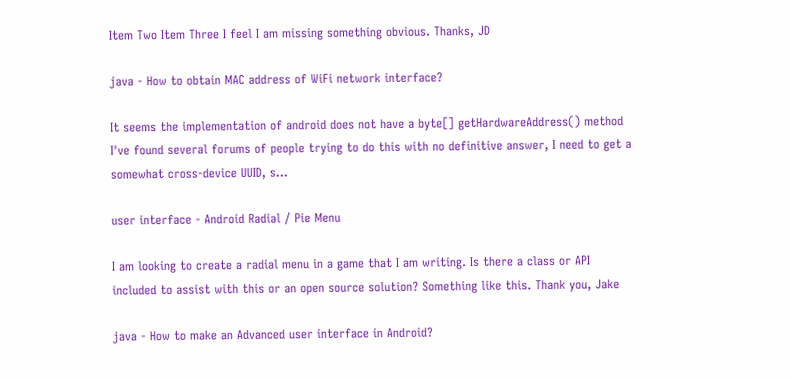Item Two Item Three I feel I am missing something obvious. Thanks, JD

java - How to obtain MAC address of WiFi network interface?

It seems the implementation of android does not have a byte[] getHardwareAddress() method I've found several forums of people trying to do this with no definitive answer, I need to get a somewhat cross-device UUID, s...

user interface - Android Radial / Pie Menu

I am looking to create a radial menu in a game that I am writing. Is there a class or API included to assist with this or an open source solution? Something like this. Thank you, Jake

java - How to make an Advanced user interface in Android?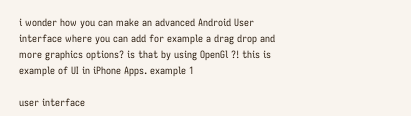i wonder how you can make an advanced Android User interface where you can add for example a drag drop and more graphics options? is that by using OpenGl ?! this is example of UI in iPhone Apps. example 1

user interface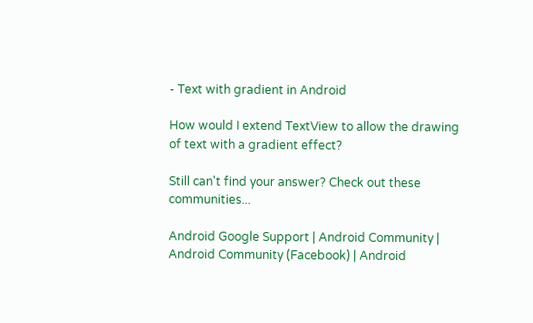- Text with gradient in Android

How would I extend TextView to allow the drawing of text with a gradient effect?

Still can't find your answer? Check out these communities...

Android Google Support | Android Community | Android Community (Facebook) | Android